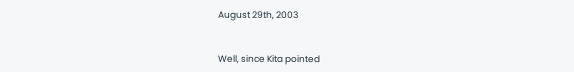August 29th, 2003


Well, since Kita pointed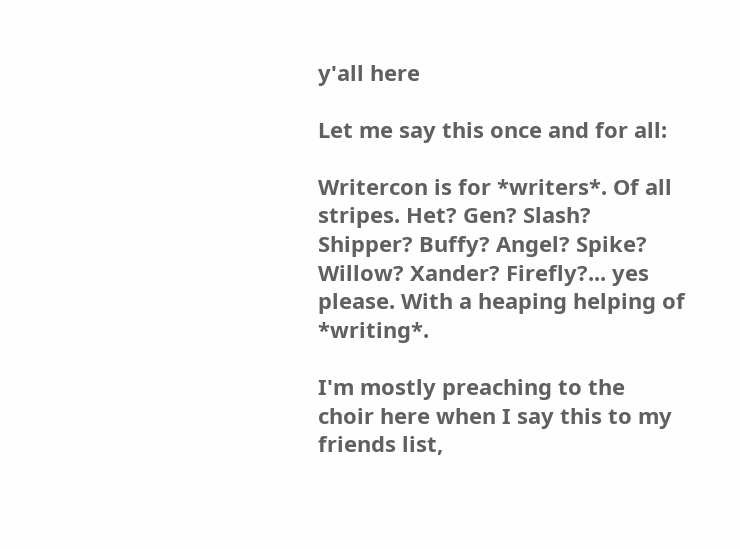y'all here

Let me say this once and for all:

Writercon is for *writers*. Of all stripes. Het? Gen? Slash? Shipper? Buffy? Angel? Spike? Willow? Xander? Firefly?... yes please. With a heaping helping of *writing*.

I'm mostly preaching to the choir here when I say this to my friends list,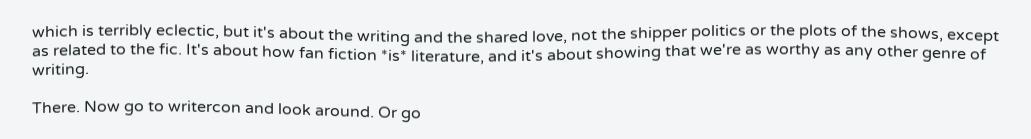which is terribly eclectic, but it's about the writing and the shared love, not the shipper politics or the plots of the shows, except as related to the fic. It's about how fan fiction *is* literature, and it's about showing that we're as worthy as any other genre of writing.

There. Now go to writercon and look around. Or go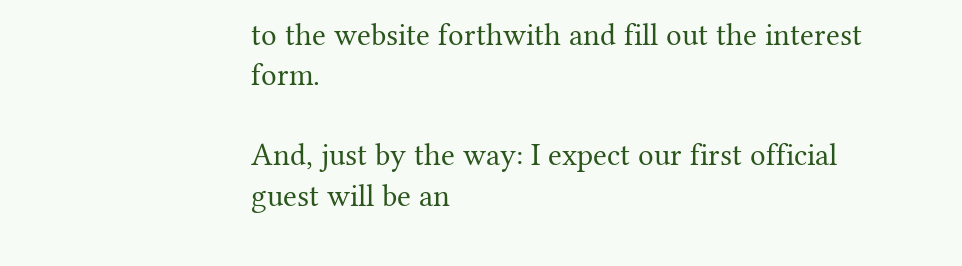to the website forthwith and fill out the interest form.

And, just by the way: I expect our first official guest will be an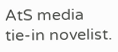AtS media tie-in novelist.